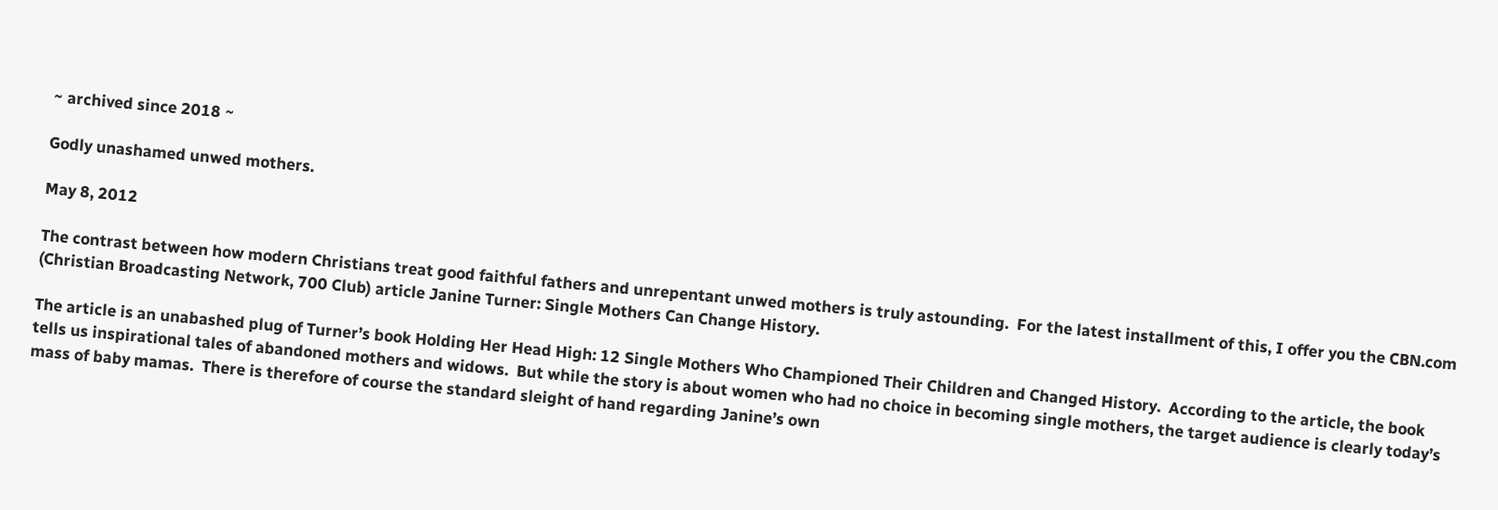~ archived since 2018 ~

Godly unashamed unwed mothers.

May 8, 2012

The contrast between how modern Christians treat good faithful fathers and unrepentant unwed mothers is truly astounding.  For the latest installment of this, I offer you the CBN.com (Christian Broadcasting Network, 700 Club) article Janine Turner: Single Mothers Can Change History.

The article is an unabashed plug of Turner’s book Holding Her Head High: 12 Single Mothers Who Championed Their Children and Changed History.  According to the article, the book tells us inspirational tales of abandoned mothers and widows.  But while the story is about women who had no choice in becoming single mothers, the target audience is clearly today’s mass of baby mamas.  There is therefore of course the standard sleight of hand regarding Janine’s own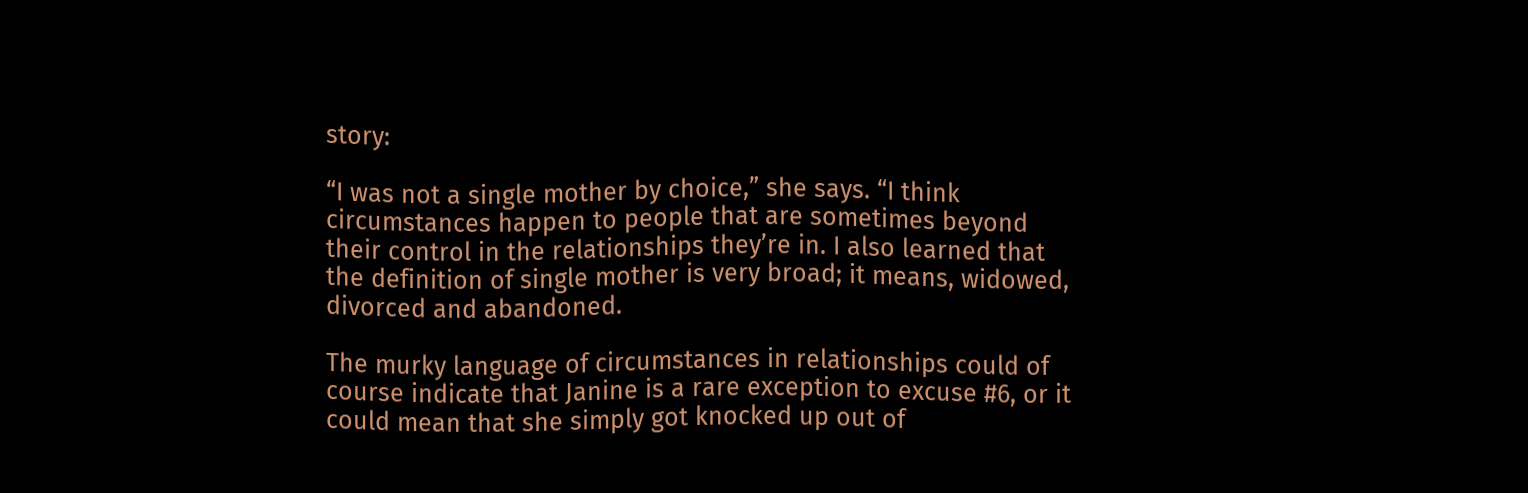story:

“I was not a single mother by choice,” she says. “I think circumstances happen to people that are sometimes beyond their control in the relationships they’re in. I also learned that the definition of single mother is very broad; it means, widowed, divorced and abandoned.

The murky language of circumstances in relationships could of course indicate that Janine is a rare exception to excuse #6, or it could mean that she simply got knocked up out of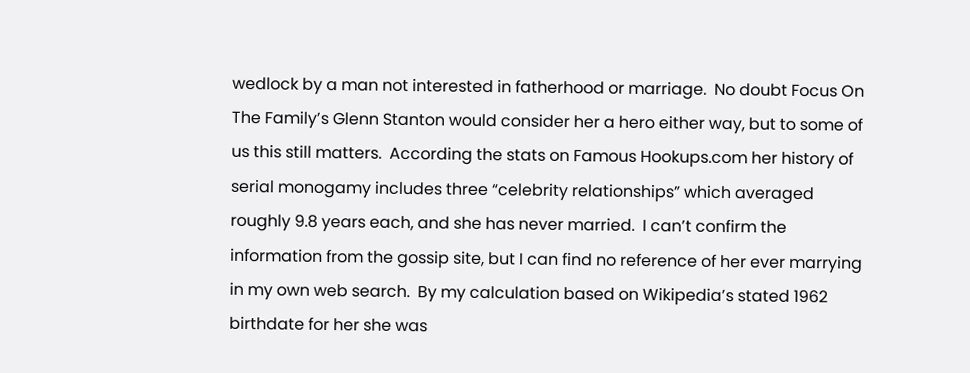wedlock by a man not interested in fatherhood or marriage.  No doubt Focus On The Family’s Glenn Stanton would consider her a hero either way, but to some of us this still matters.  According the stats on Famous Hookups.com her history of serial monogamy includes three “celebrity relationships” which averaged roughly 9.8 years each, and she has never married.  I can’t confirm the information from the gossip site, but I can find no reference of her ever marrying in my own web search.  By my calculation based on Wikipedia’s stated 1962 birthdate for her she was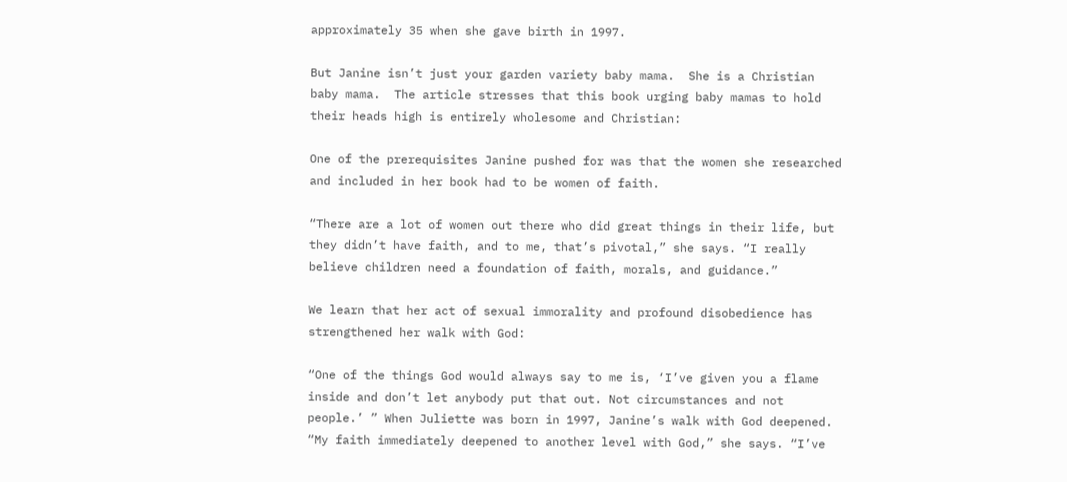approximately 35 when she gave birth in 1997.

But Janine isn’t just your garden variety baby mama.  She is a Christian baby mama.  The article stresses that this book urging baby mamas to hold their heads high is entirely wholesome and Christian:

One of the prerequisites Janine pushed for was that the women she researched and included in her book had to be women of faith.

“There are a lot of women out there who did great things in their life, but they didn’t have faith, and to me, that’s pivotal,” she says. “I really believe children need a foundation of faith, morals, and guidance.”

We learn that her act of sexual immorality and profound disobedience has strengthened her walk with God:

“One of the things God would always say to me is, ‘I’ve given you a flame inside and don’t let anybody put that out. Not circumstances and not people.’ ” When Juliette was born in 1997, Janine’s walk with God deepened. “My faith immediately deepened to another level with God,” she says. “I’ve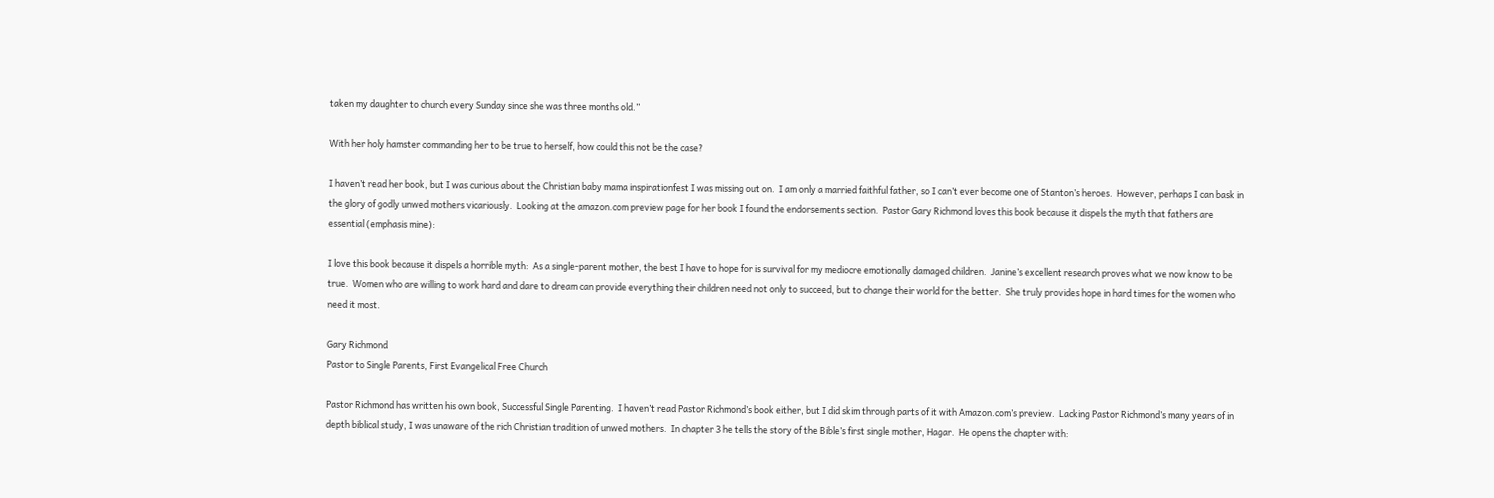taken my daughter to church every Sunday since she was three months old.”

With her holy hamster commanding her to be true to herself, how could this not be the case?

I haven’t read her book, but I was curious about the Christian baby mama inspirationfest I was missing out on.  I am only a married faithful father, so I can’t ever become one of Stanton’s heroes.  However, perhaps I can bask in the glory of godly unwed mothers vicariously.  Looking at the amazon.com preview page for her book I found the endorsements section.  Pastor Gary Richmond loves this book because it dispels the myth that fathers are essential (emphasis mine):

I love this book because it dispels a horrible myth:  As a single-parent mother, the best I have to hope for is survival for my mediocre emotionally damaged children.  Janine’s excellent research proves what we now know to be true.  Women who are willing to work hard and dare to dream can provide everything their children need not only to succeed, but to change their world for the better.  She truly provides hope in hard times for the women who need it most.

Gary Richmond
Pastor to Single Parents, First Evangelical Free Church

Pastor Richmond has written his own book, Successful Single Parenting.  I haven’t read Pastor Richmond’s book either, but I did skim through parts of it with Amazon.com’s preview.  Lacking Pastor Richmond’s many years of in depth biblical study, I was unaware of the rich Christian tradition of unwed mothers.  In chapter 3 he tells the story of the Bible’s first single mother, Hagar.  He opens the chapter with: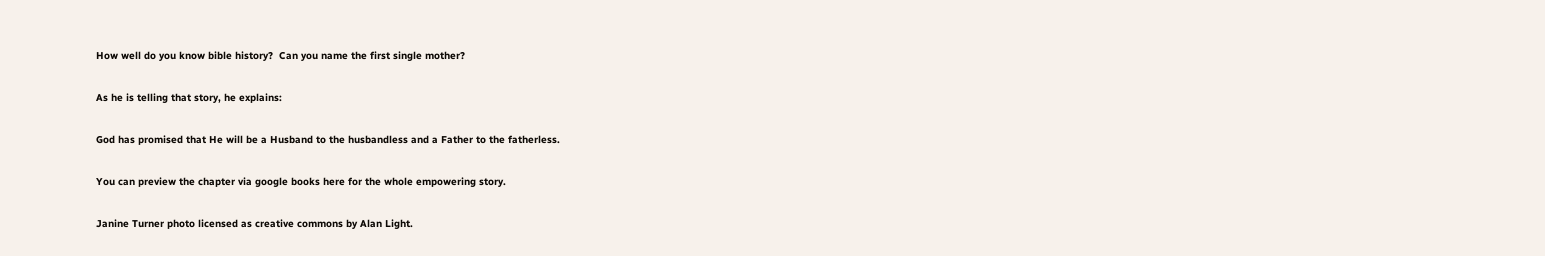How well do you know bible history?  Can you name the first single mother?

As he is telling that story, he explains:

God has promised that He will be a Husband to the husbandless and a Father to the fatherless.

You can preview the chapter via google books here for the whole empowering story.

Janine Turner photo licensed as creative commons by Alan Light.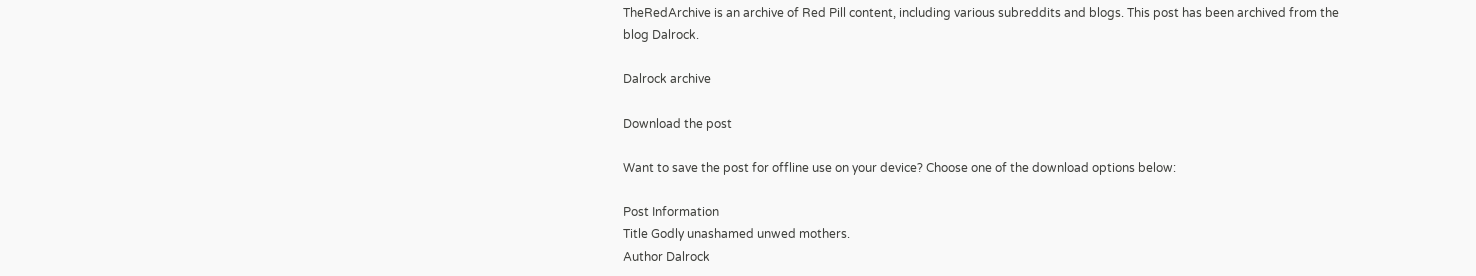TheRedArchive is an archive of Red Pill content, including various subreddits and blogs. This post has been archived from the blog Dalrock.

Dalrock archive

Download the post

Want to save the post for offline use on your device? Choose one of the download options below:

Post Information
Title Godly unashamed unwed mothers.
Author Dalrock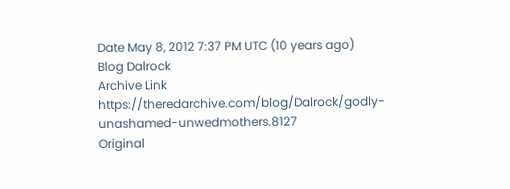Date May 8, 2012 7:37 PM UTC (10 years ago)
Blog Dalrock
Archive Link https://theredarchive.com/blog/Dalrock/godly-unashamed-unwedmothers.8127
Original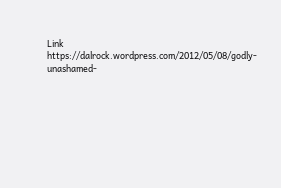Link https://dalrock.wordpress.com/2012/05/08/godly-unashamed-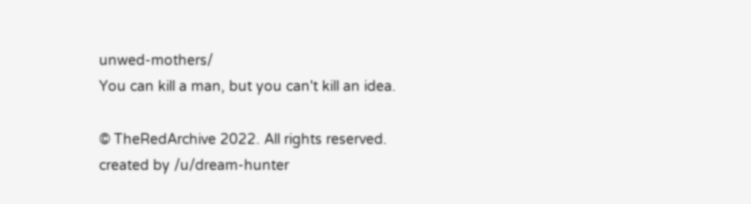unwed-mothers/
You can kill a man, but you can't kill an idea.

© TheRedArchive 2022. All rights reserved.
created by /u/dream-hunter